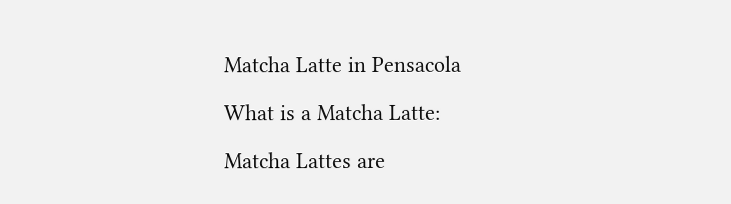Matcha Latte in Pensacola

What is a Matcha Latte:

Matcha Lattes are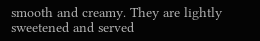smooth and creamy. They are lightly sweetened and served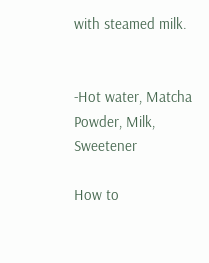with steamed milk.


-Hot water, Matcha Powder, Milk, Sweetener

How to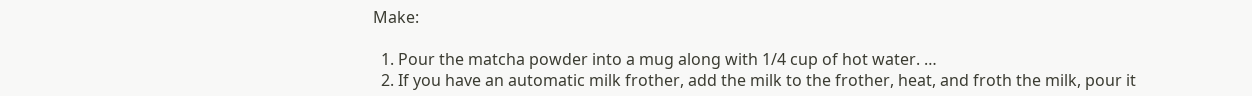Make:

  1. Pour the matcha powder into a mug along with 1/4 cup of hot water. …
  2. If you have an automatic milk frother, add the milk to the frother, heat, and froth the milk, pour it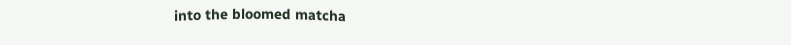into the bloomed matcha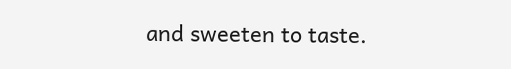and sweeten to taste.